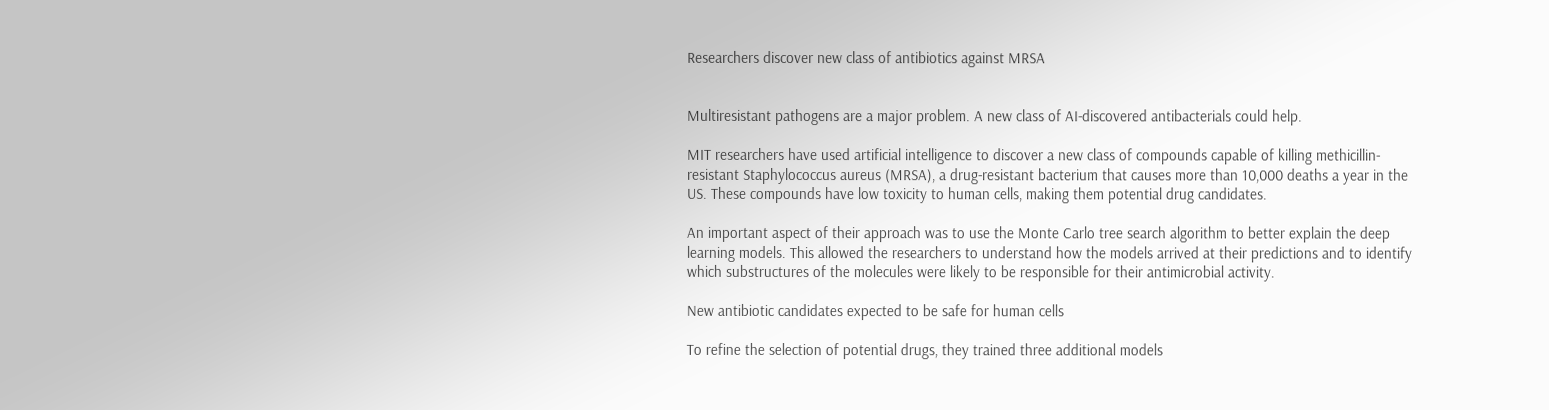Researchers discover new class of antibiotics against MRSA


Multiresistant pathogens are a major problem. A new class of AI-discovered antibacterials could help.

MIT researchers have used artificial intelligence to discover a new class of compounds capable of killing methicillin-resistant Staphylococcus aureus (MRSA), a drug-resistant bacterium that causes more than 10,000 deaths a year in the US. These compounds have low toxicity to human cells, making them potential drug candidates.

An important aspect of their approach was to use the Monte Carlo tree search algorithm to better explain the deep learning models. This allowed the researchers to understand how the models arrived at their predictions and to identify which substructures of the molecules were likely to be responsible for their antimicrobial activity.

New antibiotic candidates expected to be safe for human cells

To refine the selection of potential drugs, they trained three additional models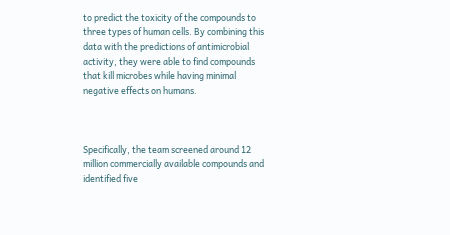to predict the toxicity of the compounds to three types of human cells. By combining this data with the predictions of antimicrobial activity, they were able to find compounds that kill microbes while having minimal negative effects on humans.



Specifically, the team screened around 12 million commercially available compounds and identified five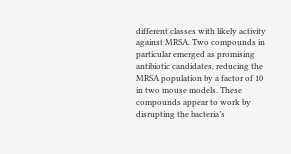different classes with likely activity against MRSA. Two compounds in particular emerged as promising antibiotic candidates, reducing the MRSA population by a factor of 10 in two mouse models. These compounds appear to work by disrupting the bacteria’s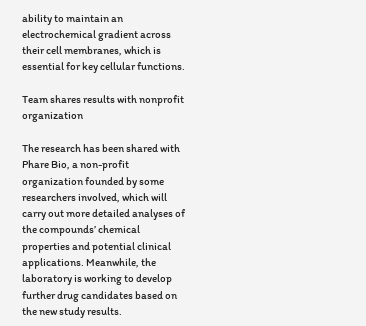ability to maintain an electrochemical gradient across their cell membranes, which is essential for key cellular functions.

Team shares results with nonprofit organization

The research has been shared with Phare Bio, a non-profit organization founded by some researchers involved, which will carry out more detailed analyses of the compounds’ chemical properties and potential clinical applications. Meanwhile, the laboratory is working to develop further drug candidates based on the new study results.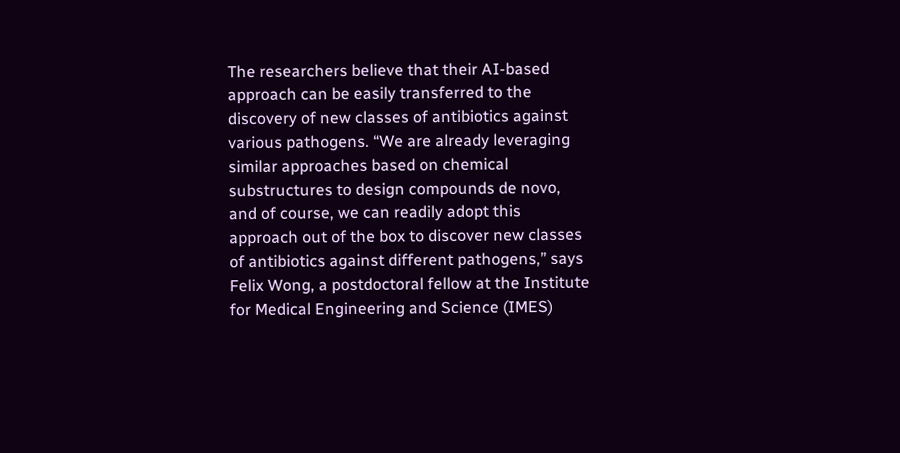The researchers believe that their AI-based approach can be easily transferred to the discovery of new classes of antibiotics against various pathogens. “We are already leveraging similar approaches based on chemical substructures to design compounds de novo, and of course, we can readily adopt this approach out of the box to discover new classes of antibiotics against different pathogens,” says Felix Wong, a postdoctoral fellow at the Institute for Medical Engineering and Science (IMES)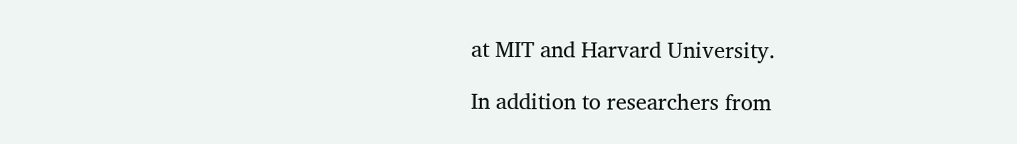at MIT and Harvard University.

In addition to researchers from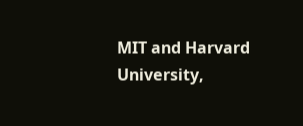MIT and Harvard University,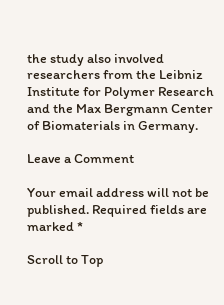the study also involved researchers from the Leibniz Institute for Polymer Research and the Max Bergmann Center of Biomaterials in Germany.

Leave a Comment

Your email address will not be published. Required fields are marked *

Scroll to Top